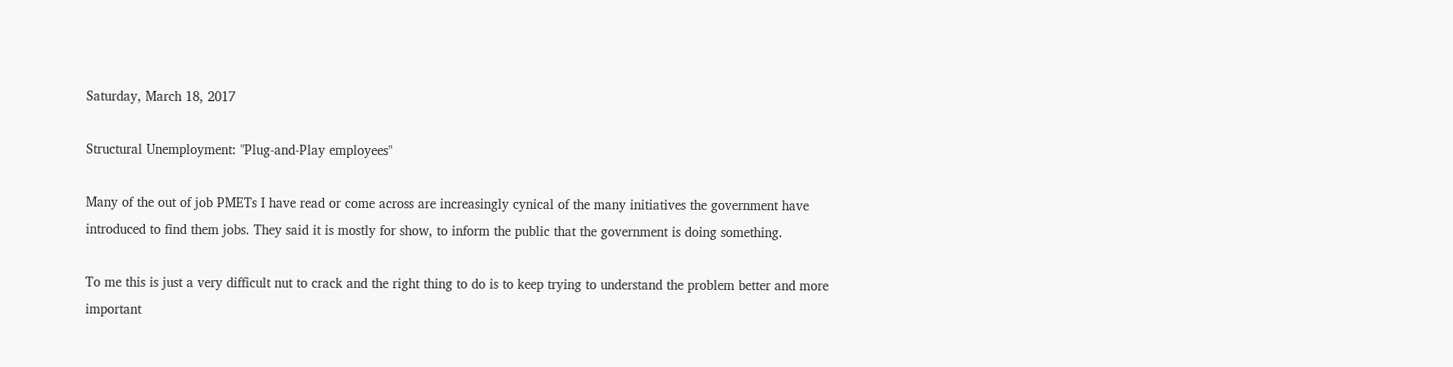Saturday, March 18, 2017

Structural Unemployment: "Plug-and-Play employees"

Many of the out of job PMETs I have read or come across are increasingly cynical of the many initiatives the government have introduced to find them jobs. They said it is mostly for show, to inform the public that the government is doing something.

To me this is just a very difficult nut to crack and the right thing to do is to keep trying to understand the problem better and more important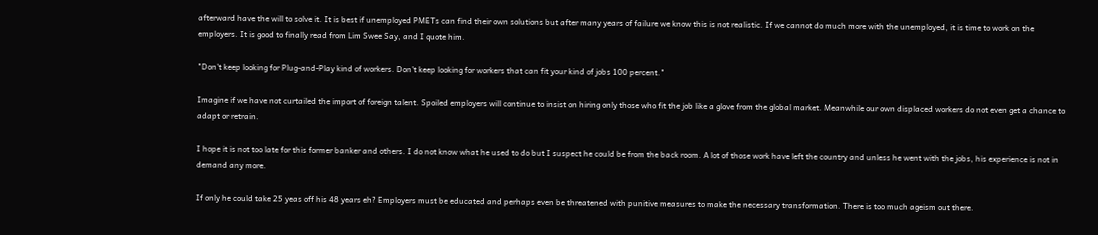afterward have the will to solve it. It is best if unemployed PMETs can find their own solutions but after many years of failure we know this is not realistic. If we cannot do much more with the unemployed, it is time to work on the employers. It is good to finally read from Lim Swee Say, and I quote him.

"Don't keep looking for Plug-and-Play kind of workers. Don't keep looking for workers that can fit your kind of jobs 100 percent."

Imagine if we have not curtailed the import of foreign talent. Spoiled employers will continue to insist on hiring only those who fit the job like a glove from the global market. Meanwhile our own displaced workers do not even get a chance to adapt or retrain.

I hope it is not too late for this former banker and others. I do not know what he used to do but I suspect he could be from the back room. A lot of those work have left the country and unless he went with the jobs, his experience is not in demand any more.

If only he could take 25 yeas off his 48 years eh? Employers must be educated and perhaps even be threatened with punitive measures to make the necessary transformation. There is too much ageism out there.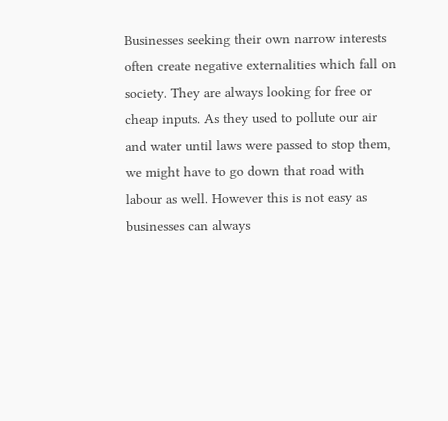Businesses seeking their own narrow interests often create negative externalities which fall on society. They are always looking for free or cheap inputs. As they used to pollute our air and water until laws were passed to stop them, we might have to go down that road with labour as well. However this is not easy as businesses can always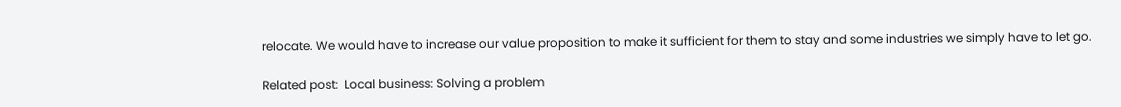relocate. We would have to increase our value proposition to make it sufficient for them to stay and some industries we simply have to let go.

Related post:  Local business: Solving a problem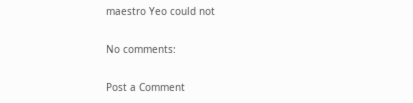maestro Yeo could not

No comments:

Post a Comment